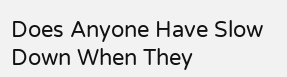Does Anyone Have Slow Down When They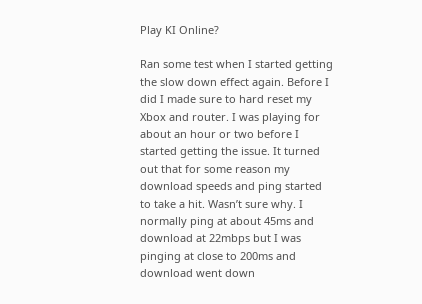Play KI Online?

Ran some test when I started getting the slow down effect again. Before I did I made sure to hard reset my Xbox and router. I was playing for about an hour or two before I started getting the issue. It turned out that for some reason my download speeds and ping started to take a hit. Wasn’t sure why. I normally ping at about 45ms and download at 22mbps but I was pinging at close to 200ms and download went down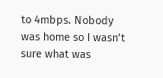to 4mbps. Nobody was home so I wasn’t sure what was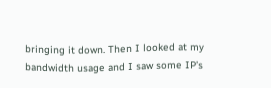bringing it down. Then I looked at my bandwidth usage and I saw some IP’s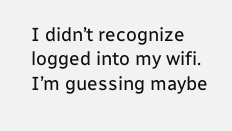I didn’t recognize logged into my wifi. I’m guessing maybe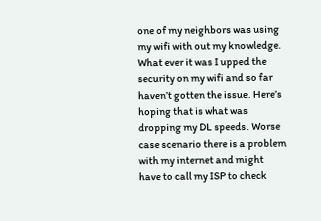one of my neighbors was using my wifi with out my knowledge. What ever it was I upped the security on my wifi and so far haven’t gotten the issue. Here’s hoping that is what was dropping my DL speeds. Worse case scenario there is a problem with my internet and might have to call my ISP to check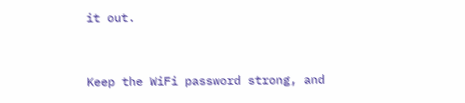it out.


Keep the WiFi password strong, and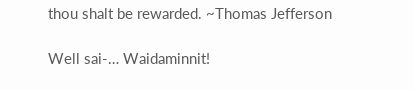thou shalt be rewarded. ~Thomas Jefferson

Well sai-… Waidaminnit!